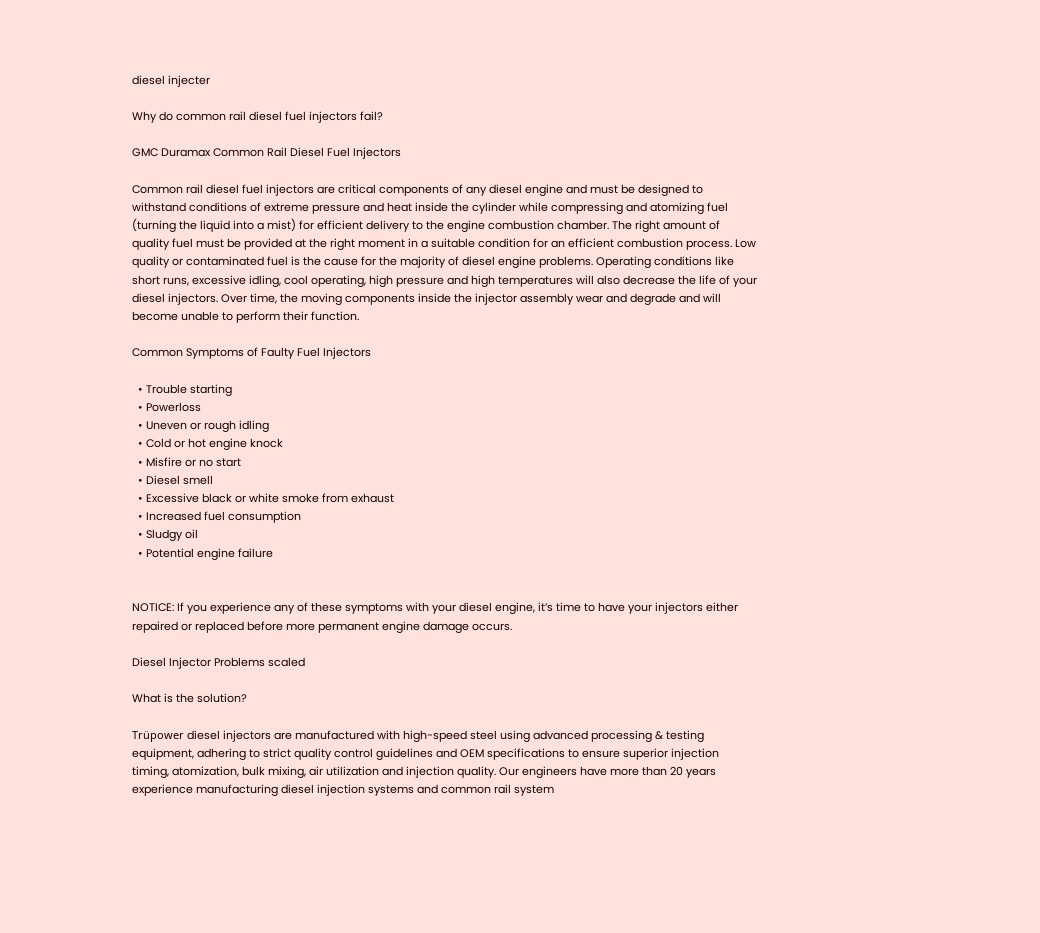diesel injecter

Why do common rail diesel fuel injectors fail?

GMC Duramax Common Rail Diesel Fuel Injectors

Common rail diesel fuel injectors are critical components of any diesel engine and must be designed to withstand conditions of extreme pressure and heat inside the cylinder while compressing and atomizing fuel (turning the liquid into a mist) for efficient delivery to the engine combustion chamber. The right amount of quality fuel must be provided at the right moment in a suitable condition for an efficient combustion process. Low quality or contaminated fuel is the cause for the majority of diesel engine problems. Operating conditions like short runs, excessive idling, cool operating, high pressure and high temperatures will also decrease the life of your diesel injectors. Over time, the moving components inside the injector assembly wear and degrade and will become unable to perform their function.

Common Symptoms of Faulty Fuel Injectors

  • Trouble starting
  • Powerloss
  • Uneven or rough idling
  • Cold or hot engine knock
  • Misfire or no start
  • Diesel smell
  • Excessive black or white smoke from exhaust
  • Increased fuel consumption
  • Sludgy oil
  • Potential engine failure


NOTICE: If you experience any of these symptoms with your diesel engine, it’s time to have your injectors either repaired or replaced before more permanent engine damage occurs.

Diesel Injector Problems scaled

What is the solution?

Trüpower diesel injectors are manufactured with high-speed steel using advanced processing & testing equipment, adhering to strict quality control guidelines and OEM specifications to ensure superior injection timing, atomization, bulk mixing, air utilization and injection quality. Our engineers have more than 20 years experience manufacturing diesel injection systems and common rail system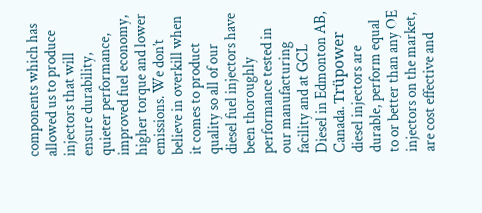components which has allowed us to produce injectors that will ensure durability, quieter performance, improved fuel economy, higher torque and lower emissions. We don’t believe in overkill when it comes to product quality so all of our diesel fuel injectors have been thoroughly performance tested in our manufacturing facility and at GCL Diesel in Edmonton AB, Canada. Trüpower diesel injectors are durable, perform equal to or better than any OE injectors on the market, are cost effective and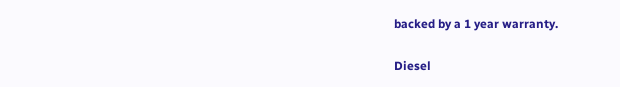backed by a 1 year warranty.

Diesel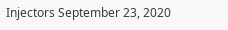Injectors September 23, 2020